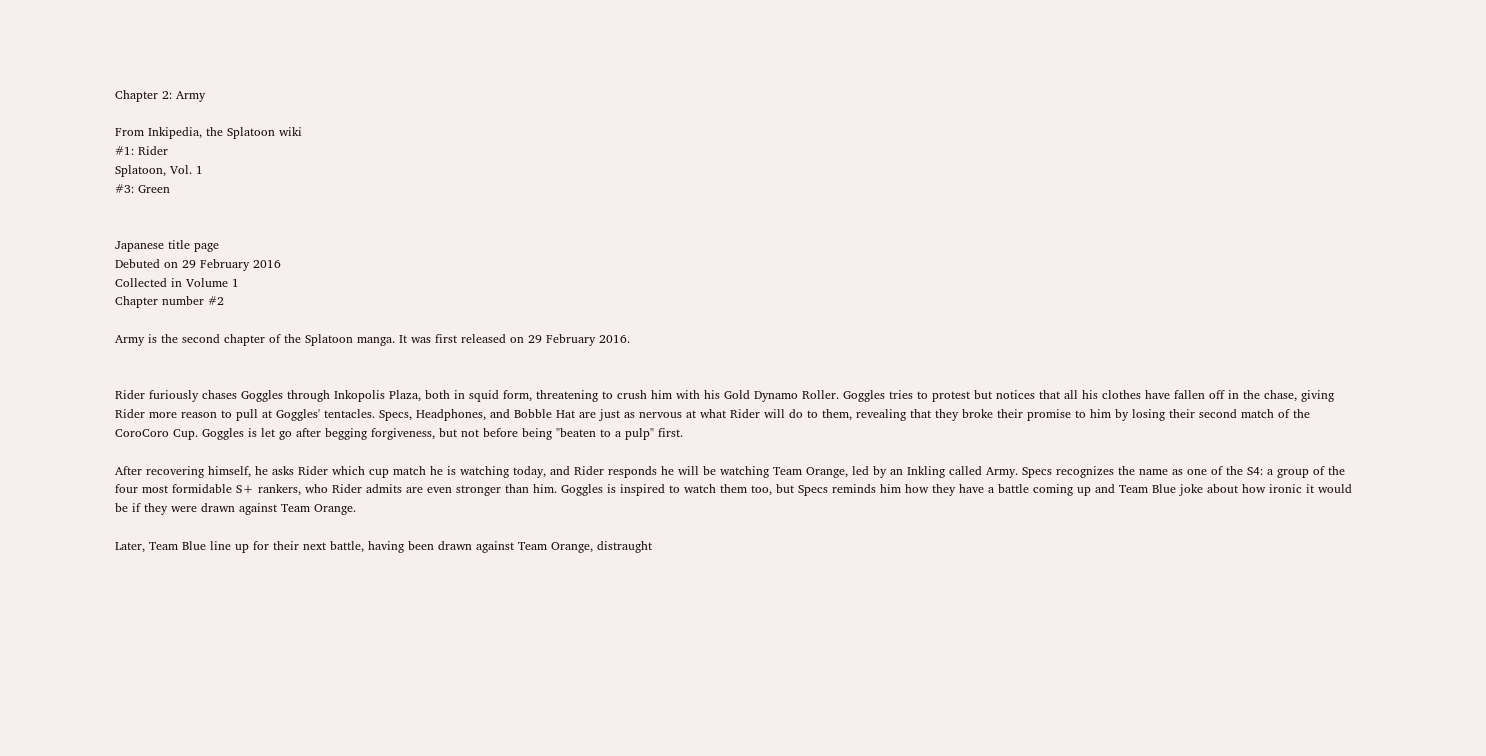Chapter 2: Army

From Inkipedia, the Splatoon wiki
#1: Rider
Splatoon, Vol. 1
#3: Green


Japanese title page
Debuted on 29 February 2016
Collected in Volume 1
Chapter number #2

Army is the second chapter of the Splatoon manga. It was first released on 29 February 2016.


Rider furiously chases Goggles through Inkopolis Plaza, both in squid form, threatening to crush him with his Gold Dynamo Roller. Goggles tries to protest but notices that all his clothes have fallen off in the chase, giving Rider more reason to pull at Goggles' tentacles. Specs, Headphones, and Bobble Hat are just as nervous at what Rider will do to them, revealing that they broke their promise to him by losing their second match of the CoroCoro Cup. Goggles is let go after begging forgiveness, but not before being "beaten to a pulp" first.

After recovering himself, he asks Rider which cup match he is watching today, and Rider responds he will be watching Team Orange, led by an Inkling called Army. Specs recognizes the name as one of the S4: a group of the four most formidable S+ rankers, who Rider admits are even stronger than him. Goggles is inspired to watch them too, but Specs reminds him how they have a battle coming up and Team Blue joke about how ironic it would be if they were drawn against Team Orange.

Later, Team Blue line up for their next battle, having been drawn against Team Orange, distraught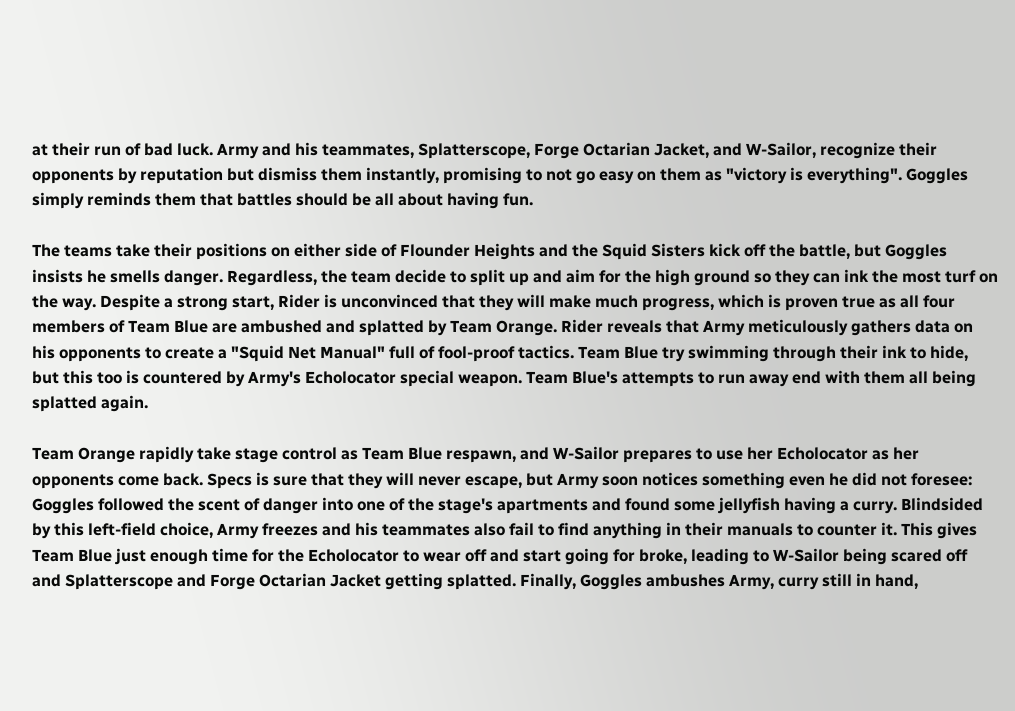at their run of bad luck. Army and his teammates, Splatterscope, Forge Octarian Jacket, and W-Sailor, recognize their opponents by reputation but dismiss them instantly, promising to not go easy on them as "victory is everything". Goggles simply reminds them that battles should be all about having fun.

The teams take their positions on either side of Flounder Heights and the Squid Sisters kick off the battle, but Goggles insists he smells danger. Regardless, the team decide to split up and aim for the high ground so they can ink the most turf on the way. Despite a strong start, Rider is unconvinced that they will make much progress, which is proven true as all four members of Team Blue are ambushed and splatted by Team Orange. Rider reveals that Army meticulously gathers data on his opponents to create a "Squid Net Manual" full of fool-proof tactics. Team Blue try swimming through their ink to hide, but this too is countered by Army's Echolocator special weapon. Team Blue's attempts to run away end with them all being splatted again.

Team Orange rapidly take stage control as Team Blue respawn, and W-Sailor prepares to use her Echolocator as her opponents come back. Specs is sure that they will never escape, but Army soon notices something even he did not foresee: Goggles followed the scent of danger into one of the stage's apartments and found some jellyfish having a curry. Blindsided by this left-field choice, Army freezes and his teammates also fail to find anything in their manuals to counter it. This gives Team Blue just enough time for the Echolocator to wear off and start going for broke, leading to W-Sailor being scared off and Splatterscope and Forge Octarian Jacket getting splatted. Finally, Goggles ambushes Army, curry still in hand,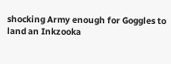shocking Army enough for Goggles to land an Inkzooka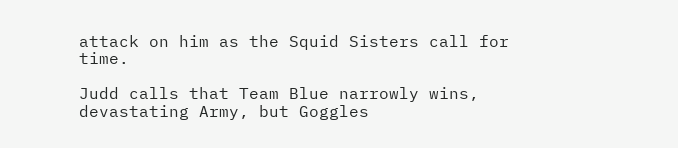attack on him as the Squid Sisters call for time.

Judd calls that Team Blue narrowly wins, devastating Army, but Goggles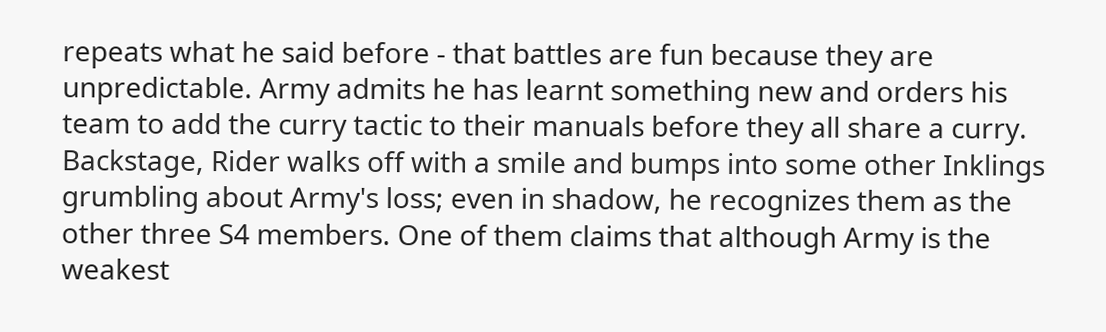repeats what he said before - that battles are fun because they are unpredictable. Army admits he has learnt something new and orders his team to add the curry tactic to their manuals before they all share a curry. Backstage, Rider walks off with a smile and bumps into some other Inklings grumbling about Army's loss; even in shadow, he recognizes them as the other three S4 members. One of them claims that although Army is the weakest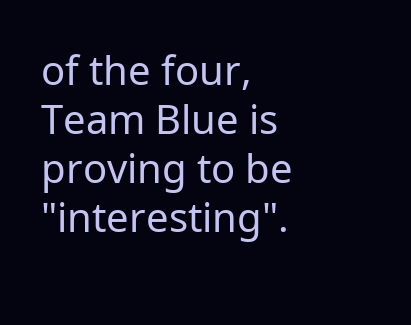of the four, Team Blue is proving to be "interesting".